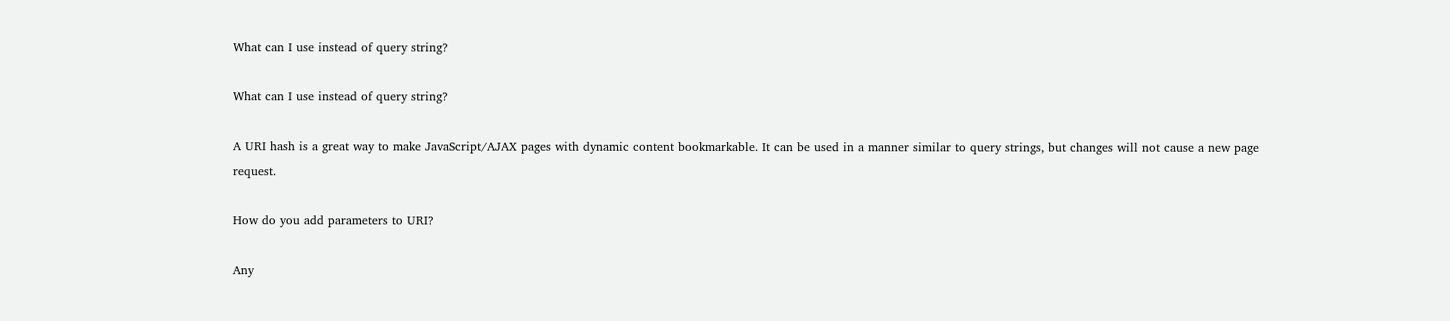What can I use instead of query string?

What can I use instead of query string?

A URI hash is a great way to make JavaScript/AJAX pages with dynamic content bookmarkable. It can be used in a manner similar to query strings, but changes will not cause a new page request.

How do you add parameters to URI?

Any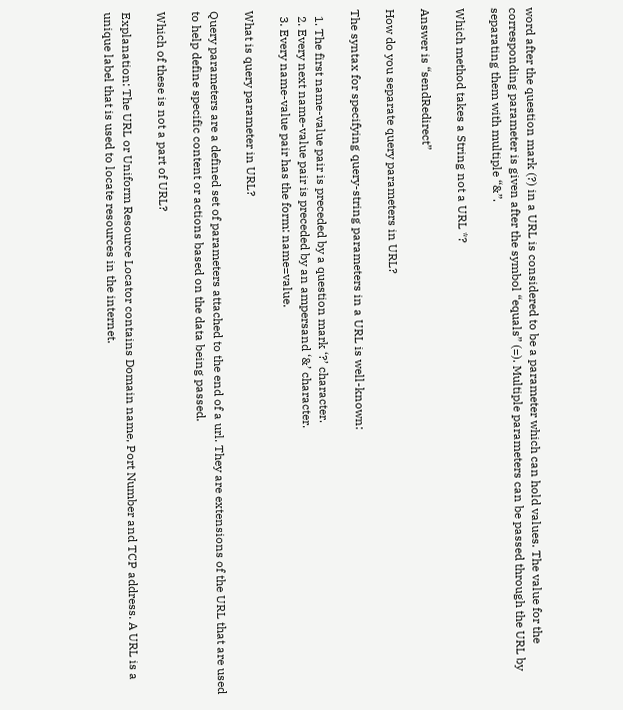word after the question mark (?) in a URL is considered to be a parameter which can hold values. The value for the corresponding parameter is given after the symbol “equals” (=). Multiple parameters can be passed through the URL by separating them with multiple “&”.

Which method takes a String not a URL *?

Answer is “sendRedirect”

How do you separate query parameters in URL?

The syntax for specifying query-string parameters in a URL is well-known:

  1. The first name-value pair is preceded by a question mark ‘?’ character.
  2. Every next name-value pair is preceded by an ampersand ‘&’ character.
  3. Every name-value pair has the form: name=value.

What is query parameter in URL?

Query parameters are a defined set of parameters attached to the end of a url. They are extensions of the URL that are used to help define specific content or actions based on the data being passed.

Which of these is not a part of URL?

Explanation: The URL or Uniform Resource Locator contains Domain name, Port Number and TCP address. A URL is a unique label that is used to locate resources in the internet.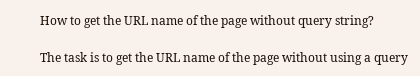How to get the URL name of the page without query string?

The task is to get the URL name of the page without using a query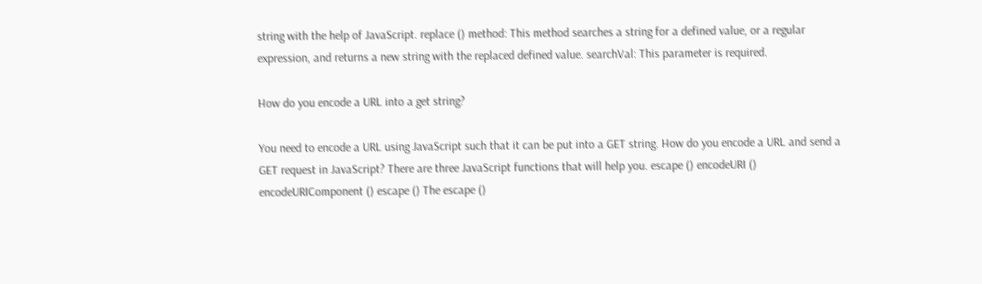string with the help of JavaScript. replace () method: This method searches a string for a defined value, or a regular expression, and returns a new string with the replaced defined value. searchVal: This parameter is required.

How do you encode a URL into a get string?

You need to encode a URL using JavaScript such that it can be put into a GET string. How do you encode a URL and send a GET request in JavaScript? There are three JavaScript functions that will help you. escape () encodeURI () encodeURIComponent () escape () The escape ()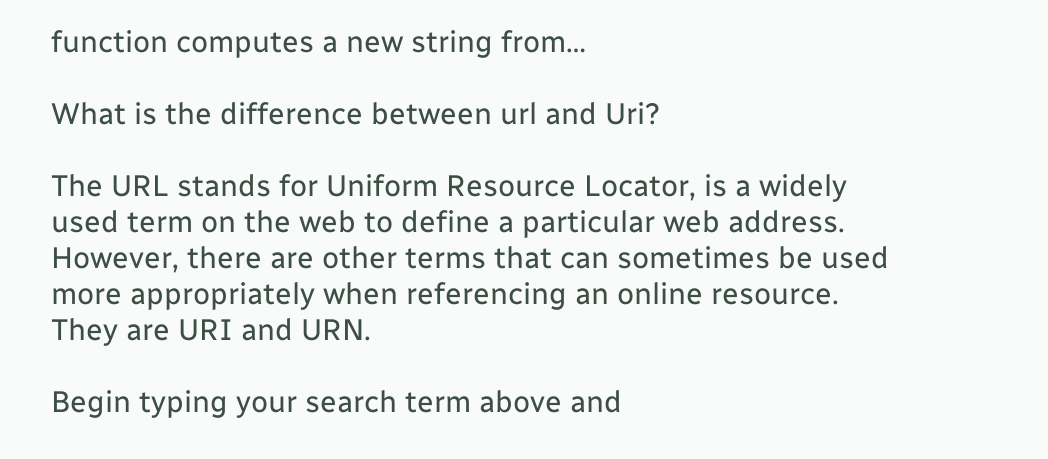function computes a new string from…

What is the difference between url and Uri?

The URL stands for Uniform Resource Locator, is a widely used term on the web to define a particular web address. However, there are other terms that can sometimes be used more appropriately when referencing an online resource. They are URI and URN.

Begin typing your search term above and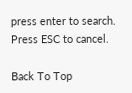press enter to search. Press ESC to cancel.

Back To Top